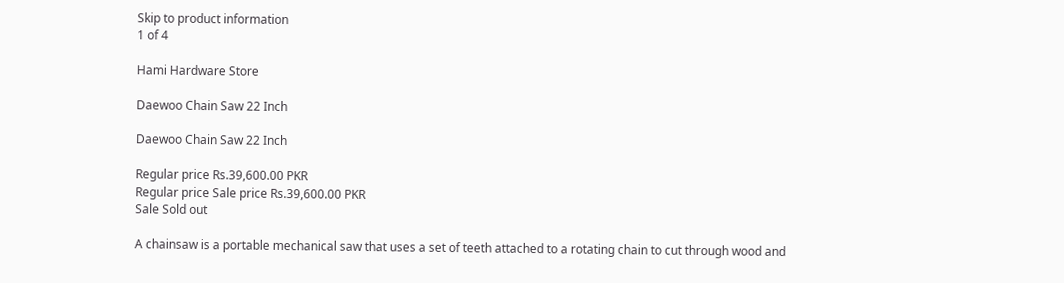Skip to product information
1 of 4

Hami Hardware Store

Daewoo Chain Saw 22 Inch

Daewoo Chain Saw 22 Inch

Regular price Rs.39,600.00 PKR
Regular price Sale price Rs.39,600.00 PKR
Sale Sold out

A chainsaw is a portable mechanical saw that uses a set of teeth attached to a rotating chain to cut through wood and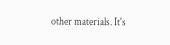other materials. It's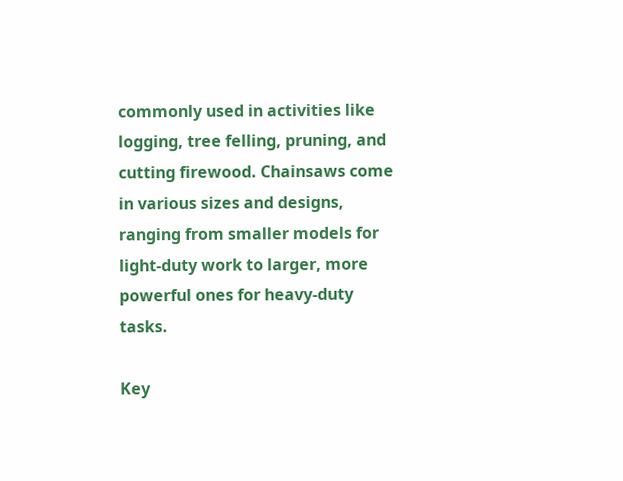commonly used in activities like logging, tree felling, pruning, and cutting firewood. Chainsaws come in various sizes and designs, ranging from smaller models for light-duty work to larger, more powerful ones for heavy-duty tasks.

Key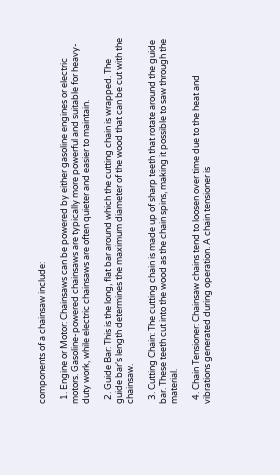components of a chainsaw include:

  1. Engine or Motor: Chainsaws can be powered by either gasoline engines or electric motors. Gasoline-powered chainsaws are typically more powerful and suitable for heavy-duty work, while electric chainsaws are often quieter and easier to maintain.

  2. Guide Bar: This is the long, flat bar around which the cutting chain is wrapped. The guide bar's length determines the maximum diameter of the wood that can be cut with the chainsaw.

  3. Cutting Chain: The cutting chain is made up of sharp teeth that rotate around the guide bar. These teeth cut into the wood as the chain spins, making it possible to saw through the material.

  4. Chain Tensioner: Chainsaw chains tend to loosen over time due to the heat and vibrations generated during operation. A chain tensioner is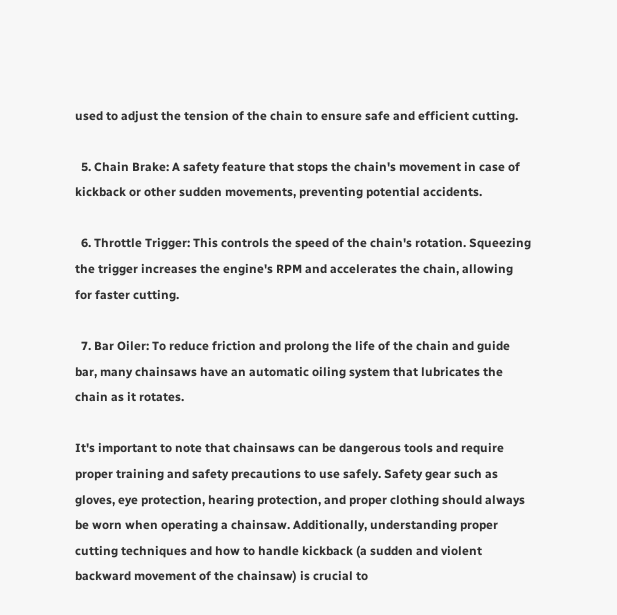used to adjust the tension of the chain to ensure safe and efficient cutting.

  5. Chain Brake: A safety feature that stops the chain's movement in case of kickback or other sudden movements, preventing potential accidents.

  6. Throttle Trigger: This controls the speed of the chain's rotation. Squeezing the trigger increases the engine's RPM and accelerates the chain, allowing for faster cutting.

  7. Bar Oiler: To reduce friction and prolong the life of the chain and guide bar, many chainsaws have an automatic oiling system that lubricates the chain as it rotates.

It's important to note that chainsaws can be dangerous tools and require proper training and safety precautions to use safely. Safety gear such as gloves, eye protection, hearing protection, and proper clothing should always be worn when operating a chainsaw. Additionally, understanding proper cutting techniques and how to handle kickback (a sudden and violent backward movement of the chainsaw) is crucial to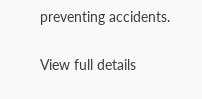preventing accidents.

View full details